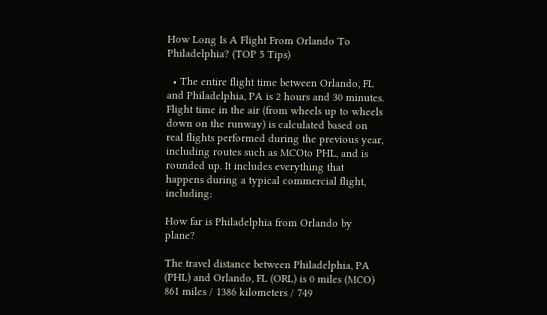How Long Is A Flight From Orlando To Philadelphia? (TOP 5 Tips)

  • The entire flight time between Orlando, FL and Philadelphia, PA is 2 hours and 30 minutes. Flight time in the air (from wheels up to wheels down on the runway) is calculated based on real flights performed during the previous year, including routes such as MCOto PHL, and is rounded up. It includes everything that happens during a typical commercial flight, including:

How far is Philadelphia from Orlando by plane?

The travel distance between Philadelphia, PA (PHL) and Orlando, FL (ORL) is 0 miles (MCO) 861 miles / 1386 kilometers / 749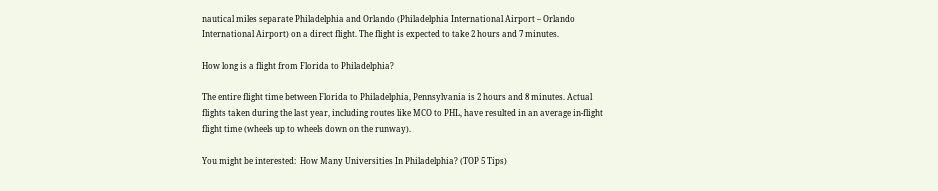nautical miles separate Philadelphia and Orlando (Philadelphia International Airport – Orlando International Airport) on a direct flight. The flight is expected to take 2 hours and 7 minutes.

How long is a flight from Florida to Philadelphia?

The entire flight time between Florida to Philadelphia, Pennsylvania is 2 hours and 8 minutes. Actual flights taken during the last year, including routes like MCO to PHL, have resulted in an average in-flight flight time (wheels up to wheels down on the runway).

You might be interested:  How Many Universities In Philadelphia? (TOP 5 Tips)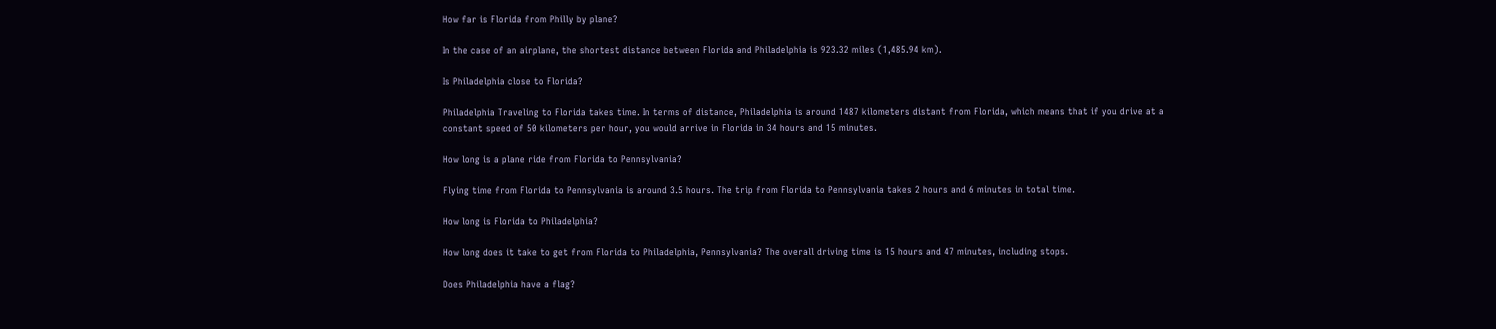How far is Florida from Philly by plane?

In the case of an airplane, the shortest distance between Florida and Philadelphia is 923.32 miles (1,485.94 km).

Is Philadelphia close to Florida?

Philadelphia Traveling to Florida takes time. In terms of distance, Philadelphia is around 1487 kilometers distant from Florida, which means that if you drive at a constant speed of 50 kilometers per hour, you would arrive in Florida in 34 hours and 15 minutes.

How long is a plane ride from Florida to Pennsylvania?

Flying time from Florida to Pennsylvania is around 3.5 hours. The trip from Florida to Pennsylvania takes 2 hours and 6 minutes in total time.

How long is Florida to Philadelphia?

How long does it take to get from Florida to Philadelphia, Pennsylvania? The overall driving time is 15 hours and 47 minutes, including stops.

Does Philadelphia have a flag?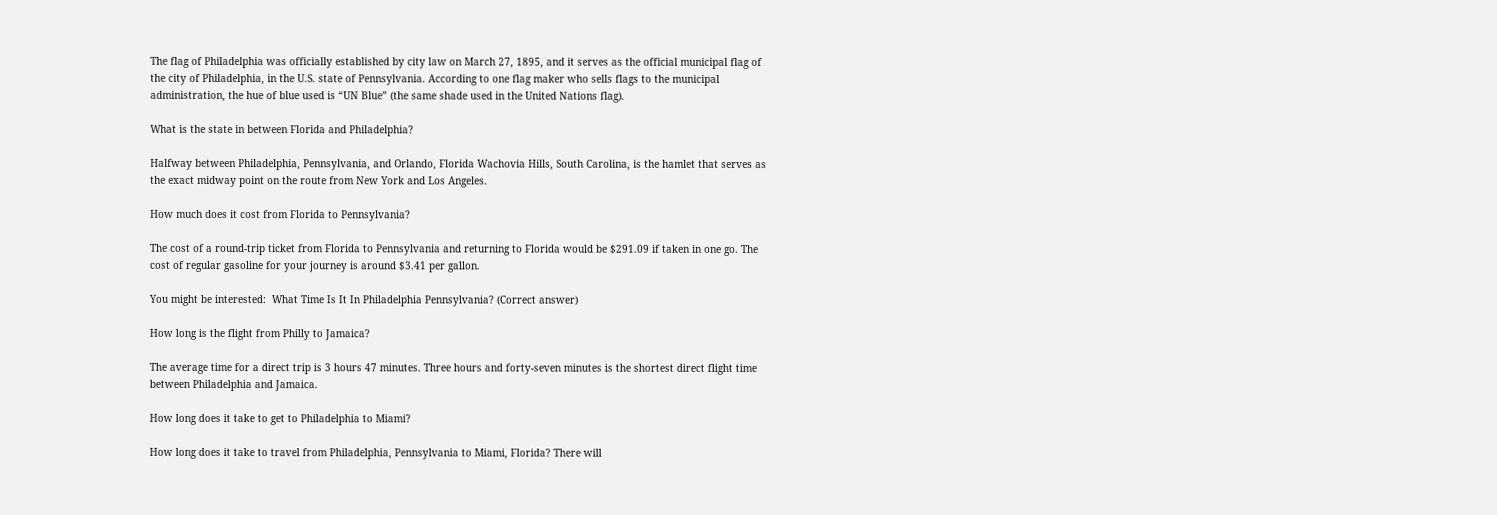The flag of Philadelphia was officially established by city law on March 27, 1895, and it serves as the official municipal flag of the city of Philadelphia, in the U.S. state of Pennsylvania. According to one flag maker who sells flags to the municipal administration, the hue of blue used is “UN Blue” (the same shade used in the United Nations flag).

What is the state in between Florida and Philadelphia?

Halfway between Philadelphia, Pennsylvania, and Orlando, Florida Wachovia Hills, South Carolina, is the hamlet that serves as the exact midway point on the route from New York and Los Angeles.

How much does it cost from Florida to Pennsylvania?

The cost of a round-trip ticket from Florida to Pennsylvania and returning to Florida would be $291.09 if taken in one go. The cost of regular gasoline for your journey is around $3.41 per gallon.

You might be interested:  What Time Is It In Philadelphia Pennsylvania? (Correct answer)

How long is the flight from Philly to Jamaica?

The average time for a direct trip is 3 hours 47 minutes. Three hours and forty-seven minutes is the shortest direct flight time between Philadelphia and Jamaica.

How long does it take to get to Philadelphia to Miami?

How long does it take to travel from Philadelphia, Pennsylvania to Miami, Florida? There will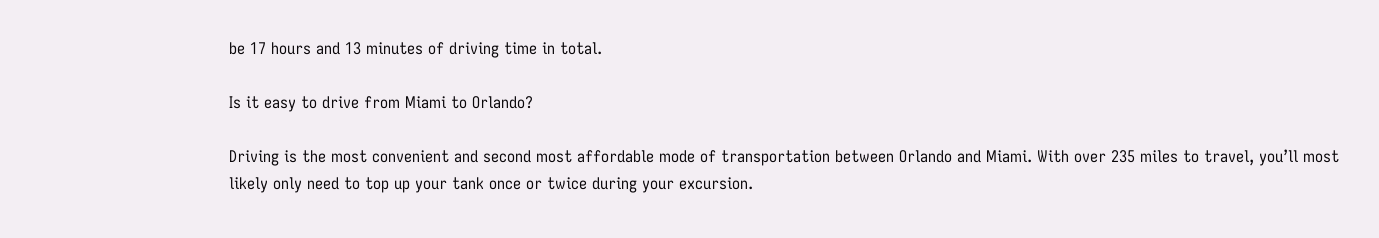be 17 hours and 13 minutes of driving time in total.

Is it easy to drive from Miami to Orlando?

Driving is the most convenient and second most affordable mode of transportation between Orlando and Miami. With over 235 miles to travel, you’ll most likely only need to top up your tank once or twice during your excursion.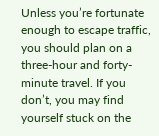Unless you’re fortunate enough to escape traffic, you should plan on a three-hour and forty-minute travel. If you don’t, you may find yourself stuck on the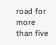road for more than five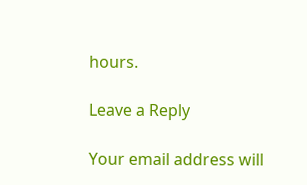hours.

Leave a Reply

Your email address will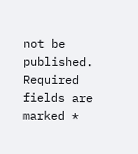not be published. Required fields are marked *